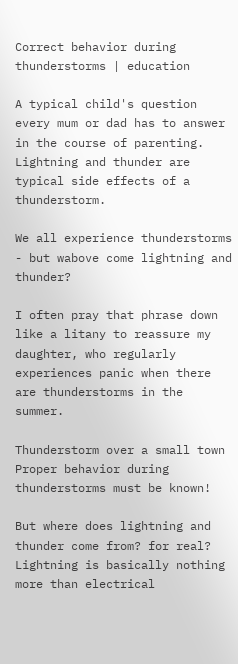Correct behavior during thunderstorms | education

A typical child's question every mum or dad has to answer in the course of parenting. Lightning and thunder are typical side effects of a thunderstorm.

We all experience thunderstorms - but wabove come lightning and thunder?

I often pray that phrase down like a litany to reassure my daughter, who regularly experiences panic when there are thunderstorms in the summer.

Thunderstorm over a small town
Proper behavior during thunderstorms must be known!

But where does lightning and thunder come from? for real? Lightning is basically nothing more than electrical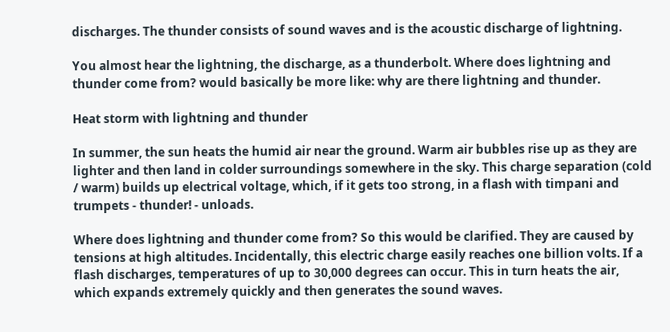discharges. The thunder consists of sound waves and is the acoustic discharge of lightning.

You almost hear the lightning, the discharge, as a thunderbolt. Where does lightning and thunder come from? would basically be more like: why are there lightning and thunder.

Heat storm with lightning and thunder

In summer, the sun heats the humid air near the ground. Warm air bubbles rise up as they are lighter and then land in colder surroundings somewhere in the sky. This charge separation (cold / warm) builds up electrical voltage, which, if it gets too strong, in a flash with timpani and trumpets - thunder! - unloads.

Where does lightning and thunder come from? So this would be clarified. They are caused by tensions at high altitudes. Incidentally, this electric charge easily reaches one billion volts. If a flash discharges, temperatures of up to 30,000 degrees can occur. This in turn heats the air, which expands extremely quickly and then generates the sound waves.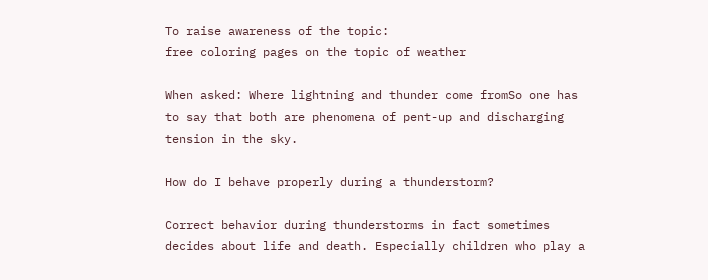To raise awareness of the topic:
free coloring pages on the topic of weather

When asked: Where lightning and thunder come fromSo one has to say that both are phenomena of pent-up and discharging tension in the sky.

How do I behave properly during a thunderstorm?

Correct behavior during thunderstorms in fact sometimes decides about life and death. Especially children who play a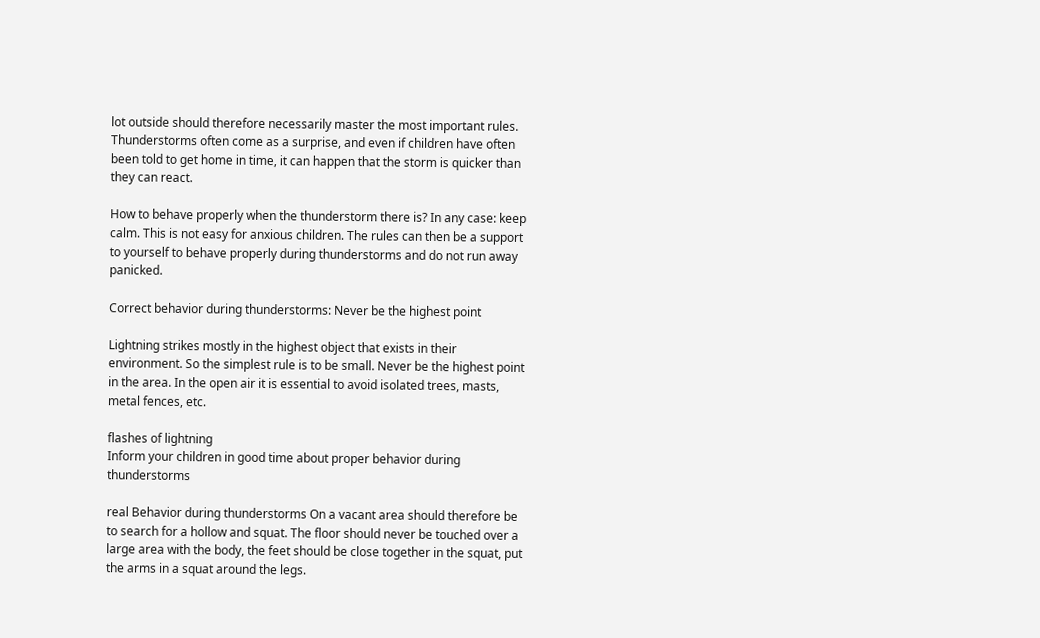lot outside should therefore necessarily master the most important rules. Thunderstorms often come as a surprise, and even if children have often been told to get home in time, it can happen that the storm is quicker than they can react.

How to behave properly when the thunderstorm there is? In any case: keep calm. This is not easy for anxious children. The rules can then be a support to yourself to behave properly during thunderstorms and do not run away panicked.

Correct behavior during thunderstorms: Never be the highest point

Lightning strikes mostly in the highest object that exists in their environment. So the simplest rule is to be small. Never be the highest point in the area. In the open air it is essential to avoid isolated trees, masts, metal fences, etc.

flashes of lightning
Inform your children in good time about proper behavior during thunderstorms

real Behavior during thunderstorms On a vacant area should therefore be to search for a hollow and squat. The floor should never be touched over a large area with the body, the feet should be close together in the squat, put the arms in a squat around the legs.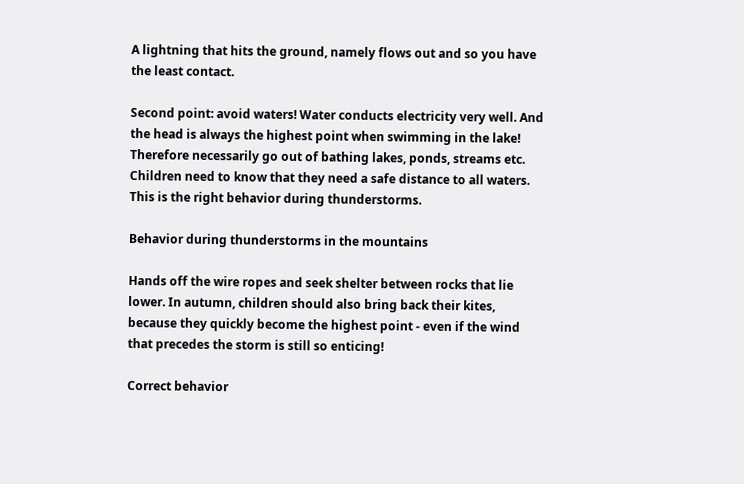A lightning that hits the ground, namely flows out and so you have the least contact.

Second point: avoid waters! Water conducts electricity very well. And the head is always the highest point when swimming in the lake! Therefore necessarily go out of bathing lakes, ponds, streams etc. Children need to know that they need a safe distance to all waters. This is the right behavior during thunderstorms.

Behavior during thunderstorms in the mountains

Hands off the wire ropes and seek shelter between rocks that lie lower. In autumn, children should also bring back their kites, because they quickly become the highest point - even if the wind that precedes the storm is still so enticing!

Correct behavior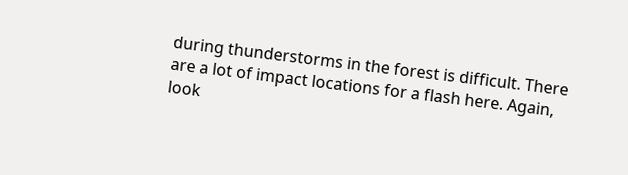during thunderstorms in the forest is difficult. There are a lot of impact locations for a flash here. Again, look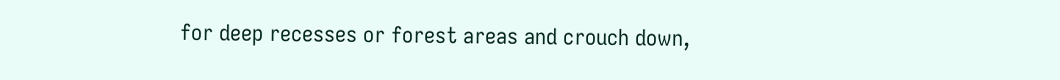for deep recesses or forest areas and crouch down,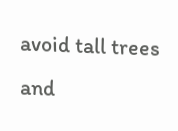avoid tall trees and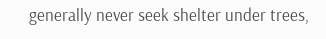generally never seek shelter under trees,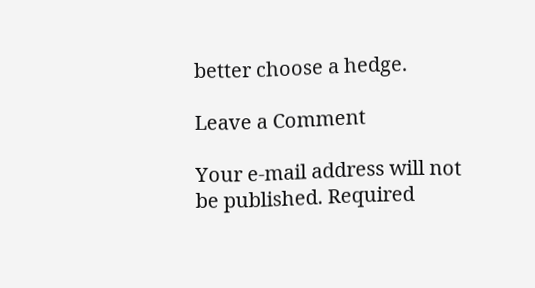better choose a hedge.

Leave a Comment

Your e-mail address will not be published. Required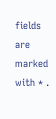fields are marked with * .